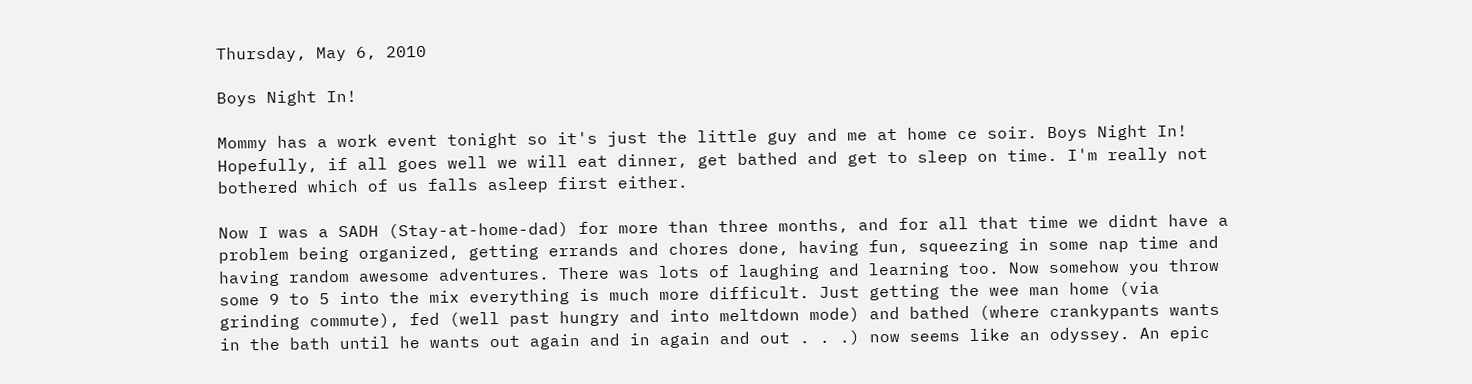Thursday, May 6, 2010

Boys Night In!

Mommy has a work event tonight so it's just the little guy and me at home ce soir. Boys Night In! Hopefully, if all goes well we will eat dinner, get bathed and get to sleep on time. I'm really not bothered which of us falls asleep first either.

Now I was a SADH (Stay-at-home-dad) for more than three months, and for all that time we didnt have a problem being organized, getting errands and chores done, having fun, squeezing in some nap time and having random awesome adventures. There was lots of laughing and learning too. Now somehow you throw some 9 to 5 into the mix everything is much more difficult. Just getting the wee man home (via grinding commute), fed (well past hungry and into meltdown mode) and bathed (where crankypants wants in the bath until he wants out again and in again and out . . .) now seems like an odyssey. An epic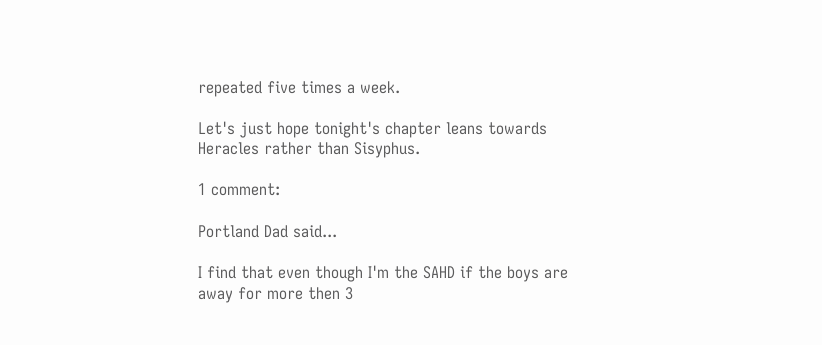repeated five times a week.

Let's just hope tonight's chapter leans towards Heracles rather than Sisyphus.

1 comment:

Portland Dad said...

I find that even though I'm the SAHD if the boys are away for more then 3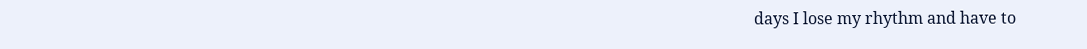days I lose my rhythm and have to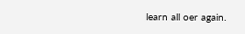learn all oer again.